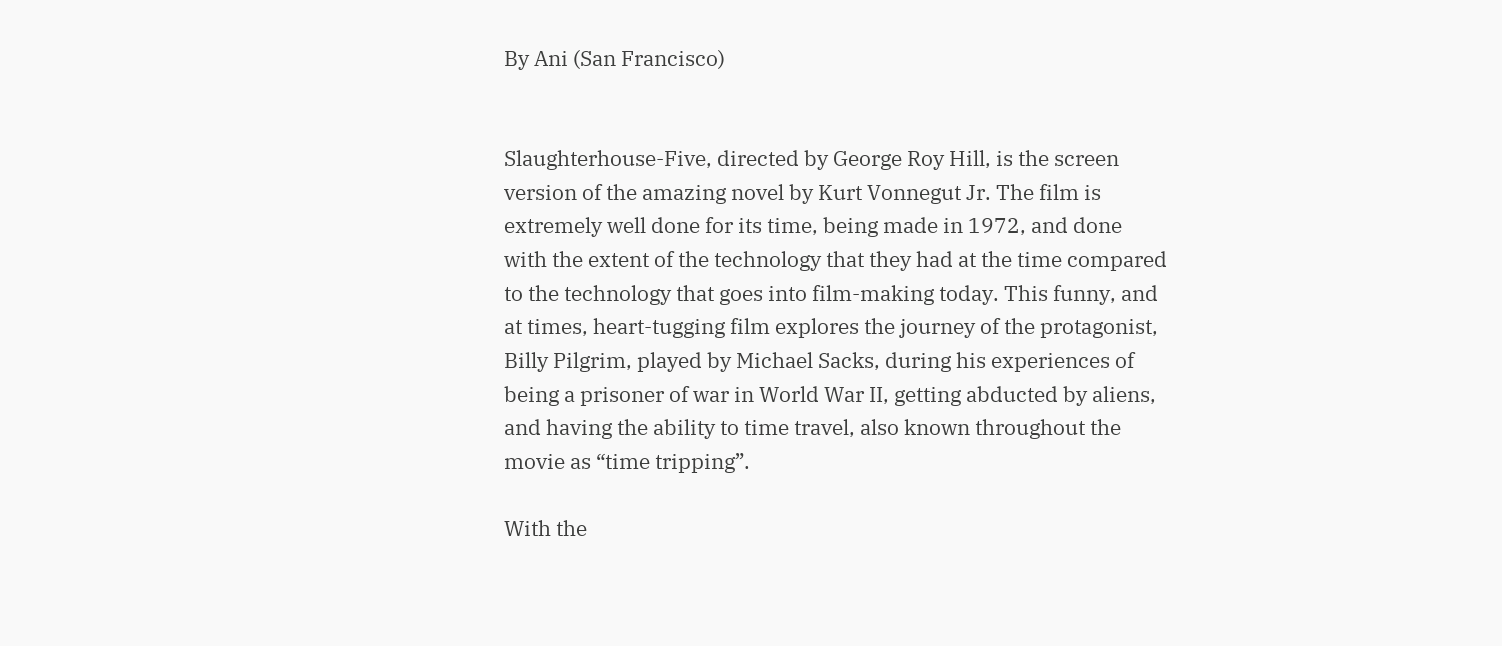By Ani (San Francisco)


Slaughterhouse-Five, directed by George Roy Hill, is the screen version of the amazing novel by Kurt Vonnegut Jr. The film is extremely well done for its time, being made in 1972, and done with the extent of the technology that they had at the time compared to the technology that goes into film-making today. This funny, and at times, heart-tugging film explores the journey of the protagonist, Billy Pilgrim, played by Michael Sacks, during his experiences of being a prisoner of war in World War II, getting abducted by aliens, and having the ability to time travel, also known throughout the movie as “time tripping”.

With the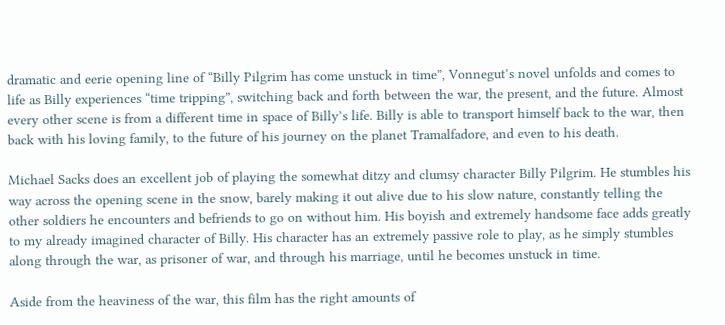dramatic and eerie opening line of “Billy Pilgrim has come unstuck in time”, Vonnegut’s novel unfolds and comes to life as Billy experiences “time tripping”, switching back and forth between the war, the present, and the future. Almost every other scene is from a different time in space of Billy’s life. Billy is able to transport himself back to the war, then back with his loving family, to the future of his journey on the planet Tramalfadore, and even to his death.

Michael Sacks does an excellent job of playing the somewhat ditzy and clumsy character Billy Pilgrim. He stumbles his way across the opening scene in the snow, barely making it out alive due to his slow nature, constantly telling the other soldiers he encounters and befriends to go on without him. His boyish and extremely handsome face adds greatly to my already imagined character of Billy. His character has an extremely passive role to play, as he simply stumbles along through the war, as prisoner of war, and through his marriage, until he becomes unstuck in time.

Aside from the heaviness of the war, this film has the right amounts of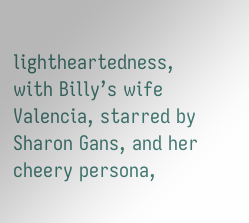lightheartedness, with Billy’s wife Valencia, starred by Sharon Gans, and her cheery persona,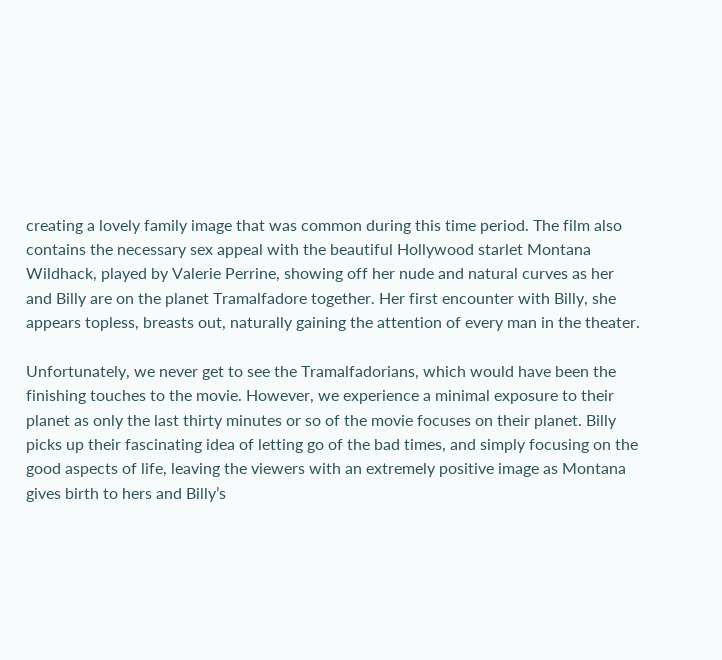creating a lovely family image that was common during this time period. The film also contains the necessary sex appeal with the beautiful Hollywood starlet Montana Wildhack, played by Valerie Perrine, showing off her nude and natural curves as her and Billy are on the planet Tramalfadore together. Her first encounter with Billy, she appears topless, breasts out, naturally gaining the attention of every man in the theater.

Unfortunately, we never get to see the Tramalfadorians, which would have been the finishing touches to the movie. However, we experience a minimal exposure to their planet as only the last thirty minutes or so of the movie focuses on their planet. Billy picks up their fascinating idea of letting go of the bad times, and simply focusing on the good aspects of life, leaving the viewers with an extremely positive image as Montana gives birth to hers and Billy’s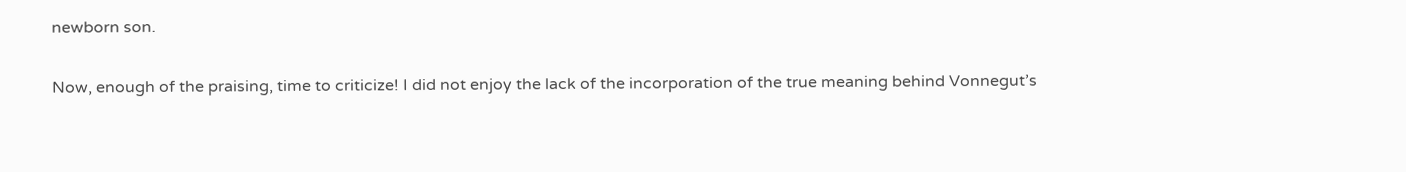newborn son.

Now, enough of the praising, time to criticize! I did not enjoy the lack of the incorporation of the true meaning behind Vonnegut’s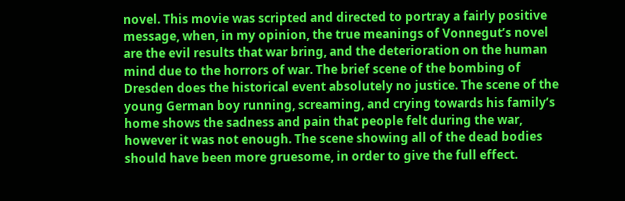novel. This movie was scripted and directed to portray a fairly positive message, when, in my opinion, the true meanings of Vonnegut’s novel are the evil results that war bring, and the deterioration on the human mind due to the horrors of war. The brief scene of the bombing of Dresden does the historical event absolutely no justice. The scene of the young German boy running, screaming, and crying towards his family’s home shows the sadness and pain that people felt during the war, however it was not enough. The scene showing all of the dead bodies should have been more gruesome, in order to give the full effect.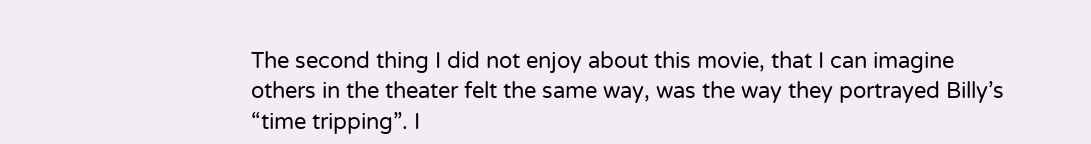The second thing I did not enjoy about this movie, that I can imagine others in the theater felt the same way, was the way they portrayed Billy’s “time tripping”. I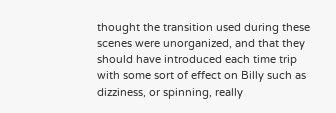thought the transition used during these scenes were unorganized, and that they should have introduced each time trip with some sort of effect on Billy such as dizziness, or spinning, really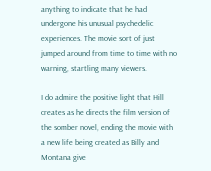anything to indicate that he had undergone his unusual psychedelic experiences. The movie sort of just jumped around from time to time with no warning, startling many viewers.

I do admire the positive light that Hill creates as he directs the film version of the somber novel, ending the movie with a new life being created as Billy and Montana give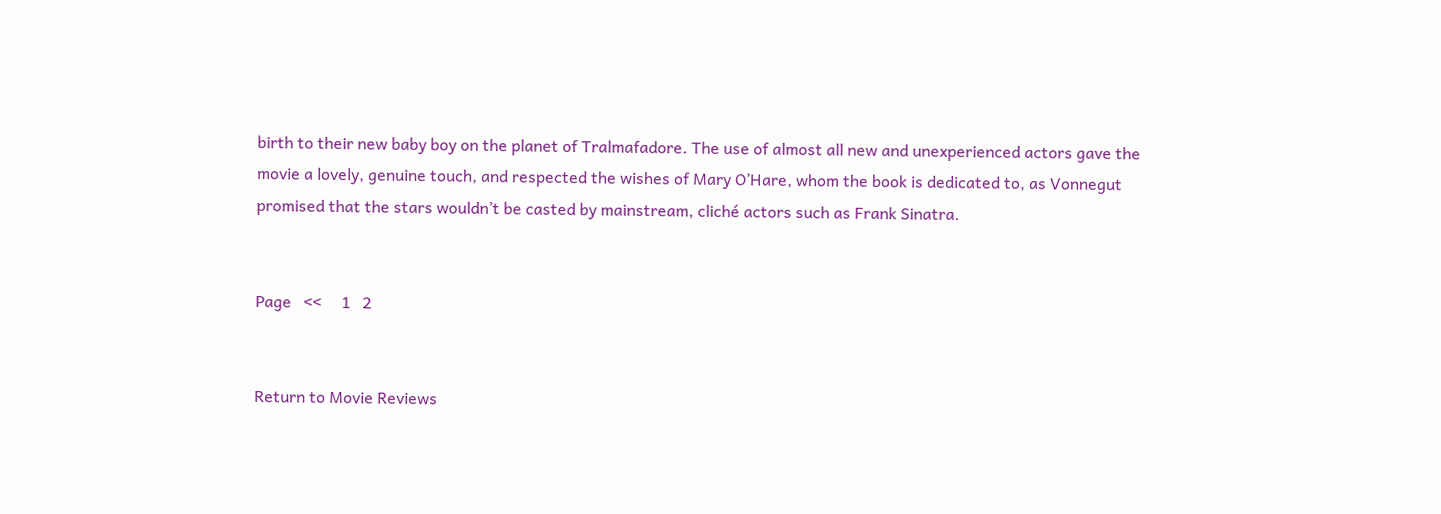birth to their new baby boy on the planet of Tralmafadore. The use of almost all new and unexperienced actors gave the movie a lovely, genuine touch, and respected the wishes of Mary O’Hare, whom the book is dedicated to, as Vonnegut promised that the stars wouldn’t be casted by mainstream, cliché actors such as Frank Sinatra.


Page   <<     1   2


Return to Movie Reviews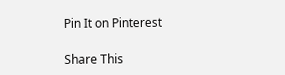Pin It on Pinterest

Share This